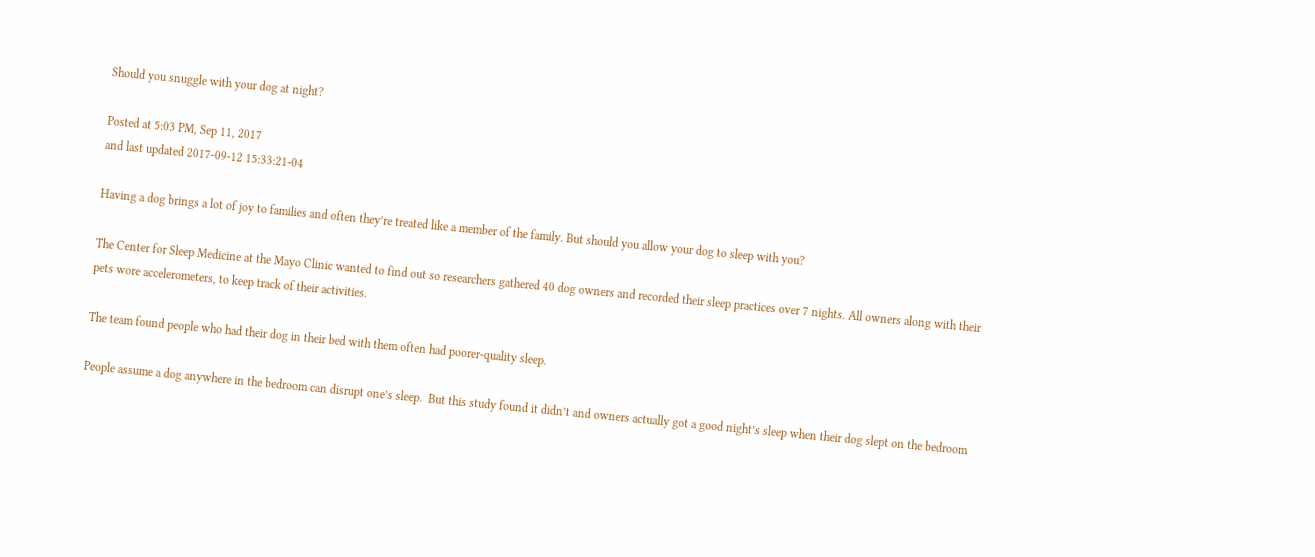Should you snuggle with your dog at night?

Posted at 5:03 PM, Sep 11, 2017
and last updated 2017-09-12 15:33:21-04

Having a dog brings a lot of joy to families and often they’re treated like a member of the family. But should you allow your dog to sleep with you?

The Center for Sleep Medicine at the Mayo Clinic wanted to find out so researchers gathered 40 dog owners and recorded their sleep practices over 7 nights. All owners along with their pets wore accelerometers, to keep track of their activities.

The team found people who had their dog in their bed with them often had poorer-quality sleep.

People assume a dog anywhere in the bedroom can disrupt one’s sleep.  But this study found it didn’t and owners actually got a good night’s sleep when their dog slept on the bedroom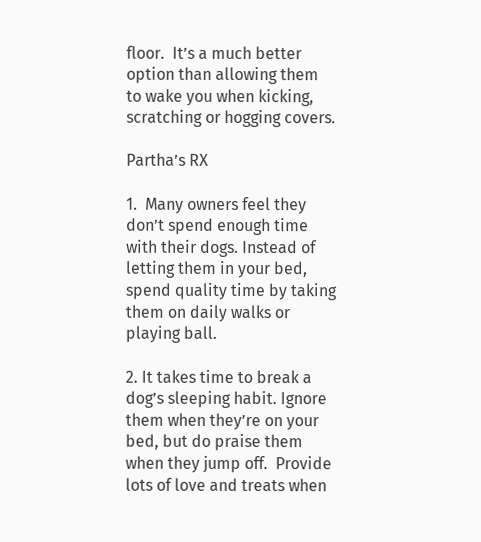floor.  It’s a much better option than allowing them to wake you when kicking, scratching or hogging covers.

Partha’s RX

1.  Many owners feel they don’t spend enough time with their dogs. Instead of letting them in your bed, spend quality time by taking them on daily walks or playing ball.

2. It takes time to break a dog’s sleeping habit. Ignore them when they’re on your bed, but do praise them when they jump off.  Provide lots of love and treats when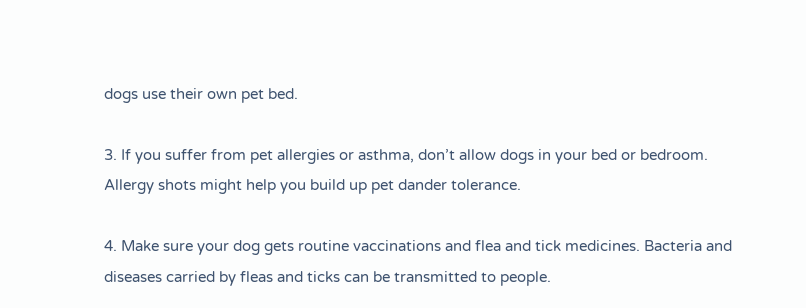dogs use their own pet bed.

3. If you suffer from pet allergies or asthma, don’t allow dogs in your bed or bedroom. Allergy shots might help you build up pet dander tolerance.

4. Make sure your dog gets routine vaccinations and flea and tick medicines. Bacteria and diseases carried by fleas and ticks can be transmitted to people.